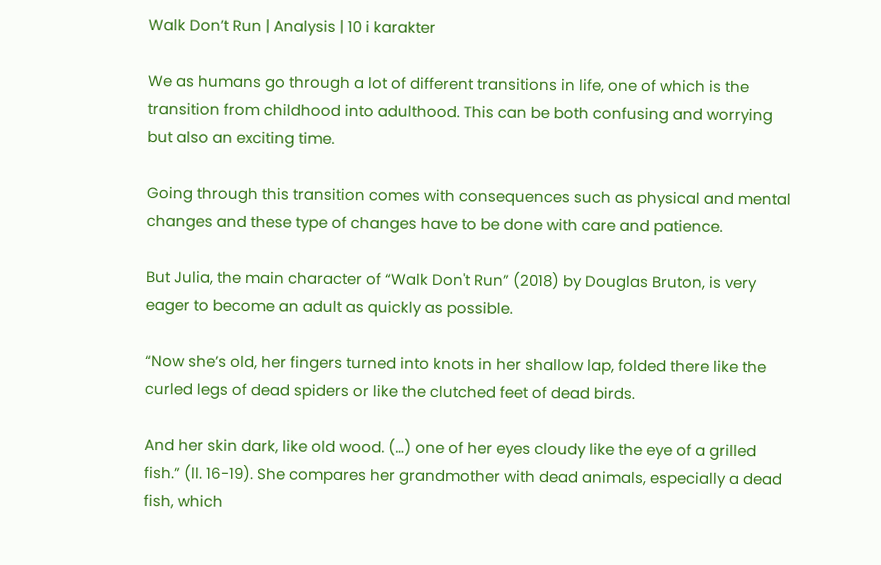Walk Don’t Run | Analysis | 10 i karakter

We as humans go through a lot of different transitions in life, one of which is the transition from childhood into adulthood. This can be both confusing and worrying but also an exciting time.

Going through this transition comes with consequences such as physical and mental changes and these type of changes have to be done with care and patience.

But Julia, the main character of “Walk Don't Run” (2018) by Douglas Bruton, is very eager to become an adult as quickly as possible.

“Now she’s old, her fingers turned into knots in her shallow lap, folded there like the curled legs of dead spiders or like the clutched feet of dead birds.

And her skin dark, like old wood. (…) one of her eyes cloudy like the eye of a grilled fish.” (ll. 16-19). She compares her grandmother with dead animals, especially a dead fish, which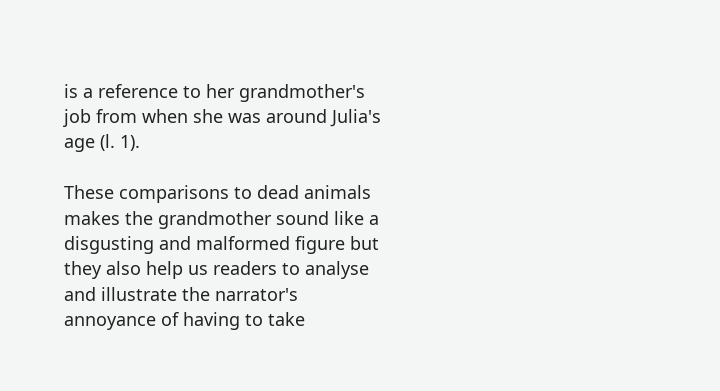is a reference to her grandmother's job from when she was around Julia's age (l. 1).

These comparisons to dead animals makes the grandmother sound like a disgusting and malformed figure but they also help us readers to analyse and illustrate the narrator's annoyance of having to take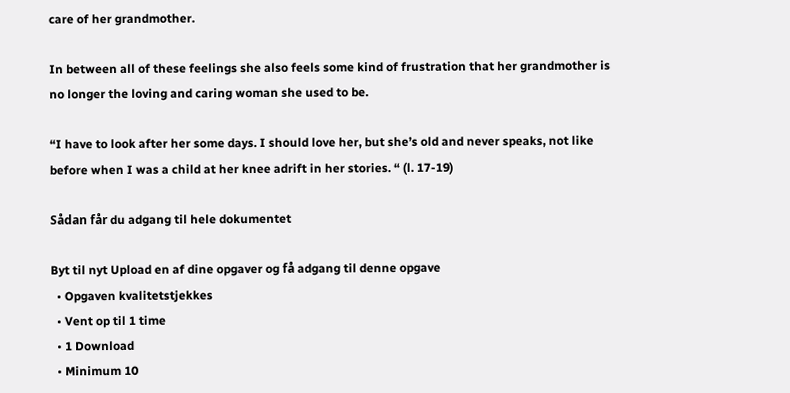care of her grandmother.

In between all of these feelings she also feels some kind of frustration that her grandmother is no longer the loving and caring woman she used to be.

“I have to look after her some days. I should love her, but she’s old and never speaks, not like before when I was a child at her knee adrift in her stories. “ (l. 17-19)

Sådan får du adgang til hele dokumentet

Byt til nyt Upload en af dine opgaver og få adgang til denne opgave
  • Opgaven kvalitetstjekkes
  • Vent op til 1 time
  • 1 Download
  • Minimum 10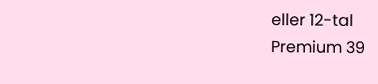eller 12-tal
Premium 39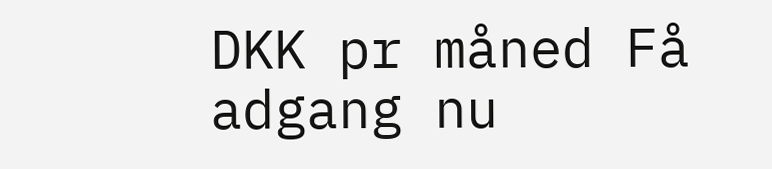DKK pr måned Få adgang nu